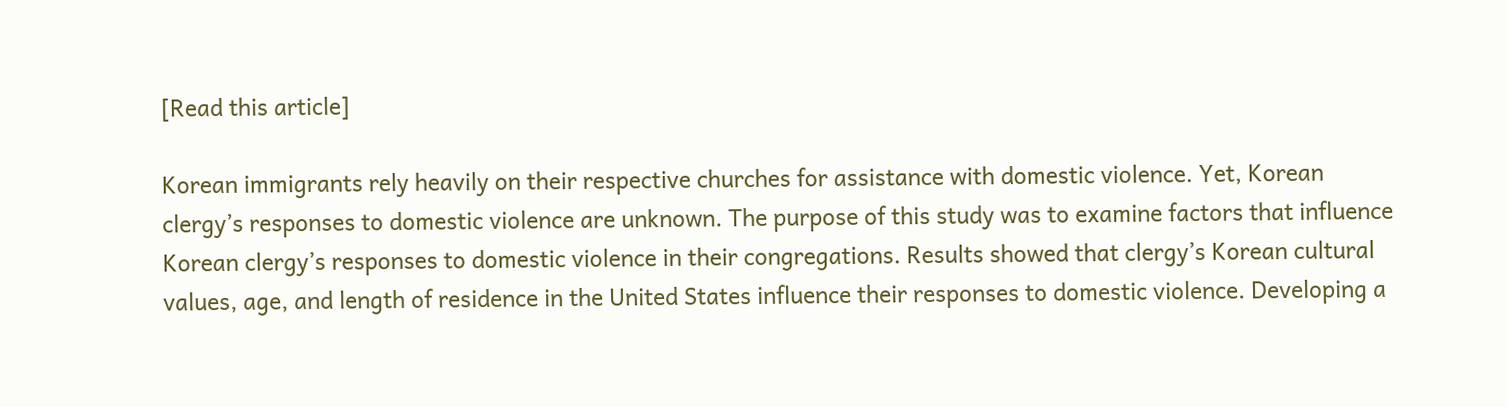[Read this article]

Korean immigrants rely heavily on their respective churches for assistance with domestic violence. Yet, Korean clergy’s responses to domestic violence are unknown. The purpose of this study was to examine factors that influence Korean clergy’s responses to domestic violence in their congregations. Results showed that clergy’s Korean cultural values, age, and length of residence in the United States influence their responses to domestic violence. Developing a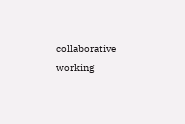collaborative working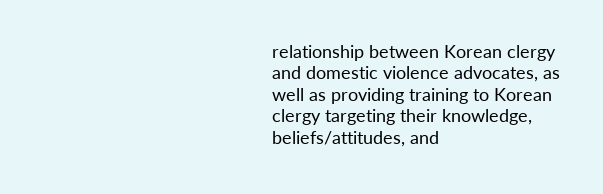relationship between Korean clergy and domestic violence advocates, as well as providing training to Korean clergy targeting their knowledge, beliefs/attitudes, and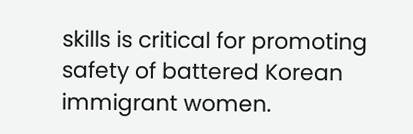skills is critical for promoting safety of battered Korean immigrant women.